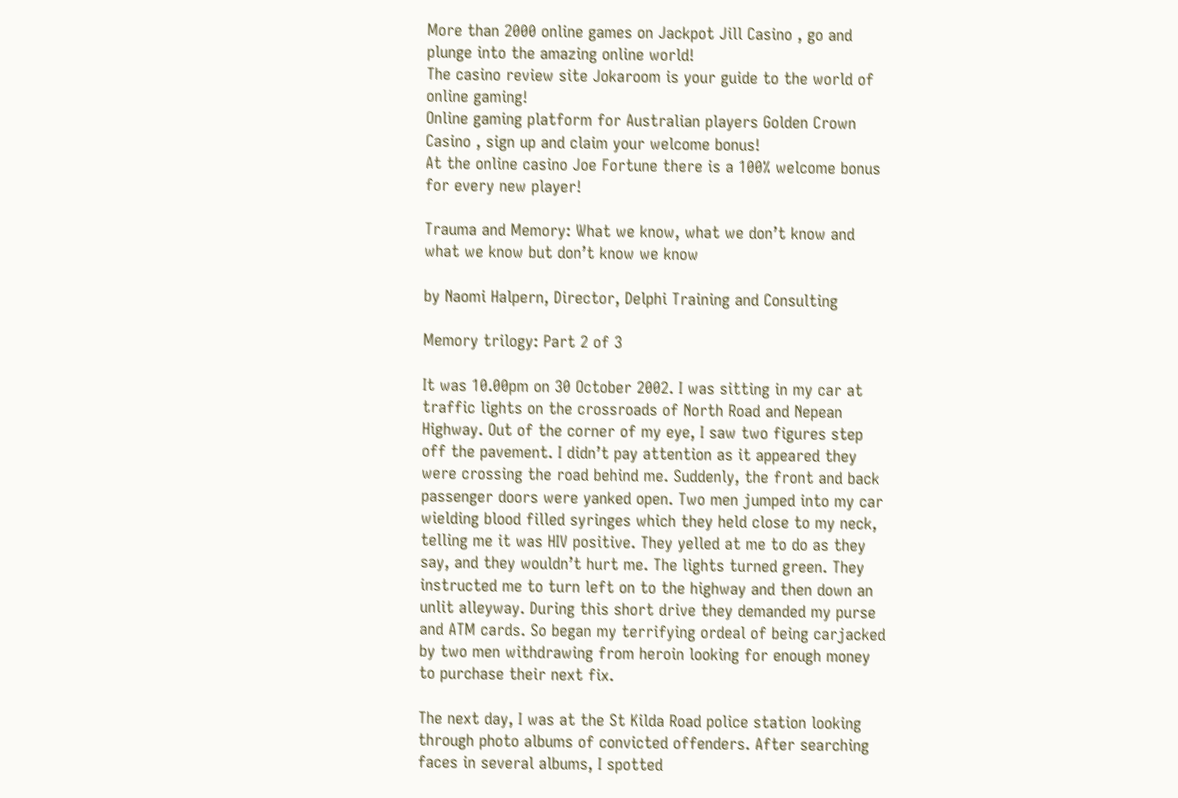More than 2000 online games on Jackpot Jill Casino , go and plunge into the amazing online world!
The casino review site Jokaroom is your guide to the world of online gaming!
Online gaming platform for Australian players Golden Crown Casino , sign up and claim your welcome bonus!
At the online casino Joe Fortune there is a 100% welcome bonus for every new player!

Trauma and Memory: What we know, what we don’t know and what we know but don’t know we know

by Naomi Halpern, Director, Delphi Training and Consulting

Memory trilogy: Part 2 of 3

It was 10.00pm on 30 October 2002. I was sitting in my car at traffic lights on the crossroads of North Road and Nepean Highway. Out of the corner of my eye, I saw two figures step off the pavement. I didn’t pay attention as it appeared they were crossing the road behind me. Suddenly, the front and back passenger doors were yanked open. Two men jumped into my car wielding blood filled syringes which they held close to my neck, telling me it was HIV positive. They yelled at me to do as they say, and they wouldn’t hurt me. The lights turned green. They instructed me to turn left on to the highway and then down an unlit alleyway. During this short drive they demanded my purse and ATM cards. So began my terrifying ordeal of being carjacked by two men withdrawing from heroin looking for enough money to purchase their next fix.

The next day, I was at the St Kilda Road police station looking through photo albums of convicted offenders. After searching faces in several albums, I spotted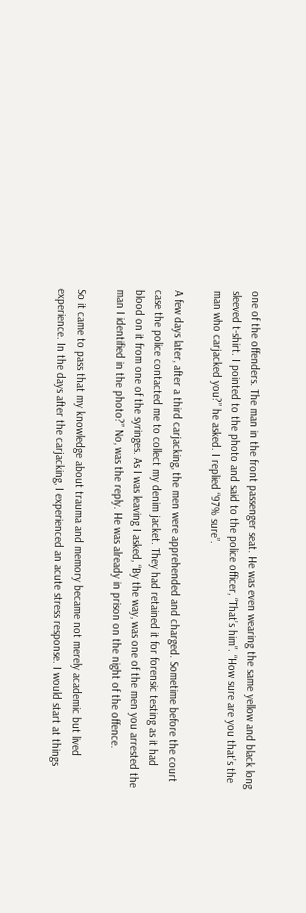one of the offenders. The man in the front passenger seat. He was even wearing the same yellow and black long sleeved t-shirt. I pointed to the photo and said to the police officer, “That’s him”. “How sure are you that’s the man who carjacked you?” he asked. I replied “97% sure”.

A few days later, after a third carjacking, the men were apprehended and charged. Sometime before the court case the police contacted me to collect my denim jacket. They had retained it for forensic testing as it had blood on it from one of the syringes. As I was leaving I asked, “By the way, was one of the men you arrested the man I identified in the photo?” No, was the reply. He was already in prison on the night of the offence.

So it came to pass that my knowledge about trauma and memory became not merely academic but lived experience. In the days after the carjacking, I experienced an acute stress response. I would start at things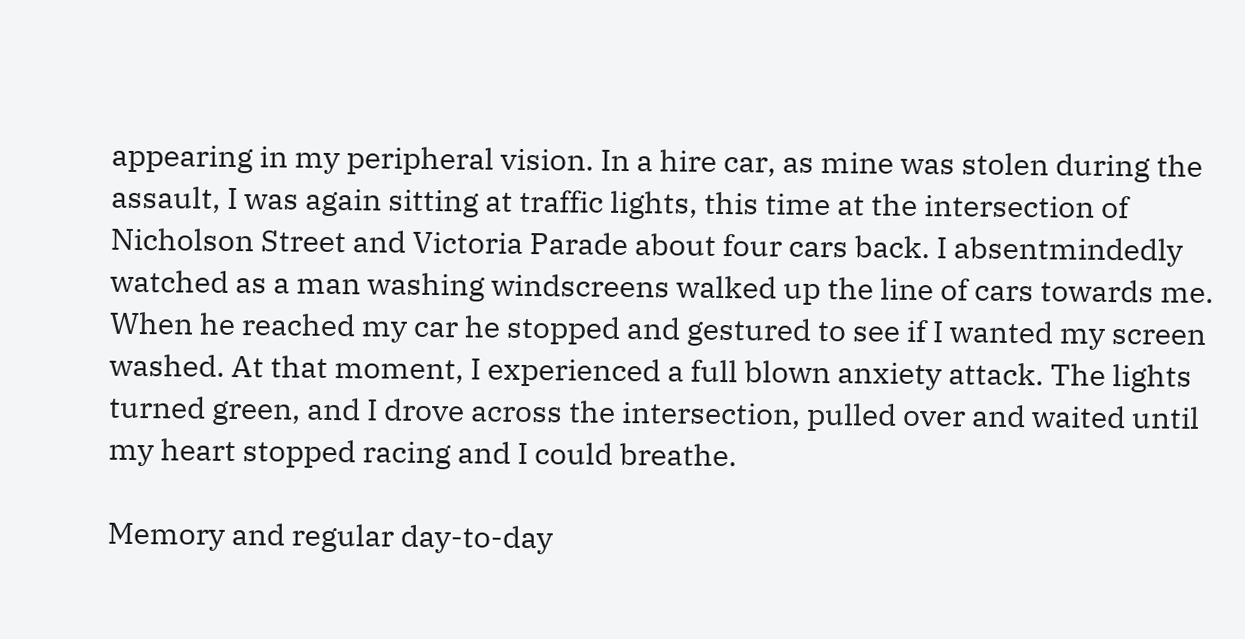appearing in my peripheral vision. In a hire car, as mine was stolen during the assault, I was again sitting at traffic lights, this time at the intersection of Nicholson Street and Victoria Parade about four cars back. I absentmindedly watched as a man washing windscreens walked up the line of cars towards me. When he reached my car he stopped and gestured to see if I wanted my screen washed. At that moment, I experienced a full blown anxiety attack. The lights turned green, and I drove across the intersection, pulled over and waited until my heart stopped racing and I could breathe.

Memory and regular day-to-day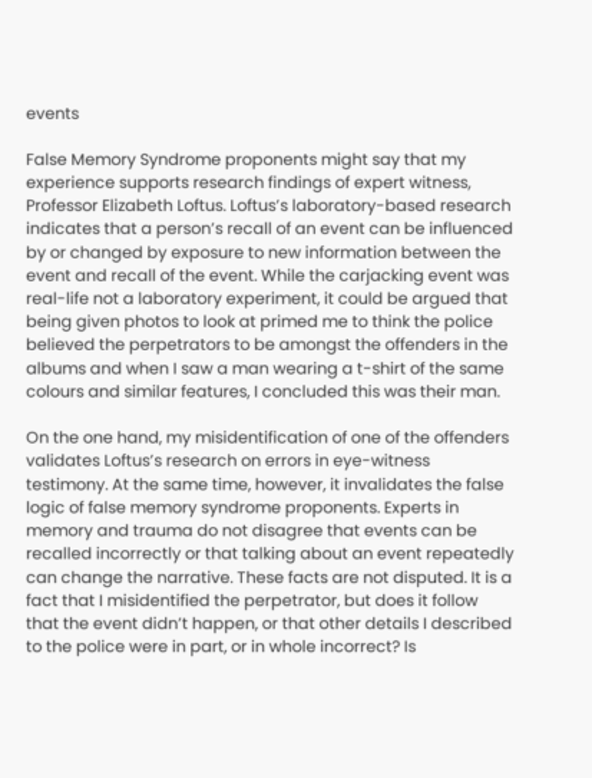events

False Memory Syndrome proponents might say that my experience supports research findings of expert witness, Professor Elizabeth Loftus. Loftus’s laboratory-based research indicates that a person’s recall of an event can be influenced by or changed by exposure to new information between the event and recall of the event. While the carjacking event was real-life not a laboratory experiment, it could be argued that being given photos to look at primed me to think the police believed the perpetrators to be amongst the offenders in the albums and when I saw a man wearing a t-shirt of the same colours and similar features, I concluded this was their man.

On the one hand, my misidentification of one of the offenders validates Loftus’s research on errors in eye-witness testimony. At the same time, however, it invalidates the false logic of false memory syndrome proponents. Experts in memory and trauma do not disagree that events can be recalled incorrectly or that talking about an event repeatedly can change the narrative. These facts are not disputed. It is a fact that I misidentified the perpetrator, but does it follow that the event didn’t happen, or that other details I described to the police were in part, or in whole incorrect? Is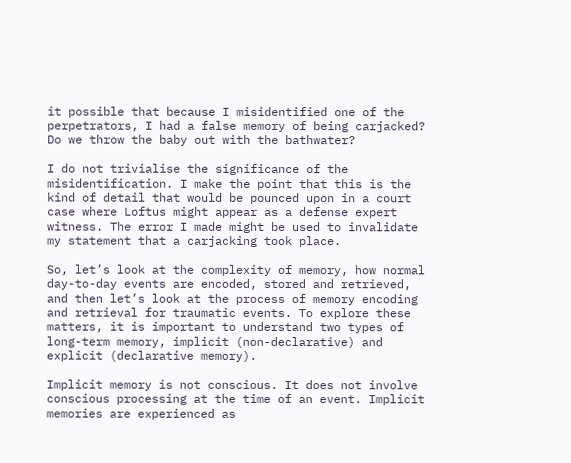it possible that because I misidentified one of the perpetrators, I had a false memory of being carjacked? Do we throw the baby out with the bathwater?

I do not trivialise the significance of the misidentification. I make the point that this is the kind of detail that would be pounced upon in a court case where Loftus might appear as a defense expert witness. The error I made might be used to invalidate my statement that a carjacking took place.

So, let’s look at the complexity of memory, how normal day-to-day events are encoded, stored and retrieved, and then let’s look at the process of memory encoding and retrieval for traumatic events. To explore these matters, it is important to understand two types of long-term memory, implicit (non-declarative) and explicit (declarative memory).

Implicit memory is not conscious. It does not involve conscious processing at the time of an event. Implicit memories are experienced as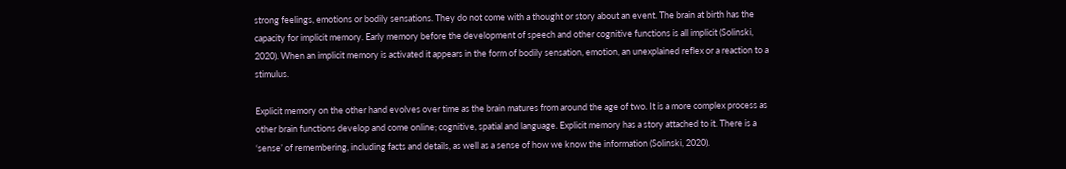strong feelings, emotions or bodily sensations. They do not come with a thought or story about an event. The brain at birth has the capacity for implicit memory. Early memory before the development of speech and other cognitive functions is all implicit (Solinski, 2020). When an implicit memory is activated it appears in the form of bodily sensation, emotion, an unexplained reflex or a reaction to a stimulus.

Explicit memory on the other hand evolves over time as the brain matures from around the age of two. It is a more complex process as other brain functions develop and come online; cognitive, spatial and language. Explicit memory has a story attached to it. There is a ‘sense’ of remembering, including facts and details, as well as a sense of how we know the information (Solinski, 2020).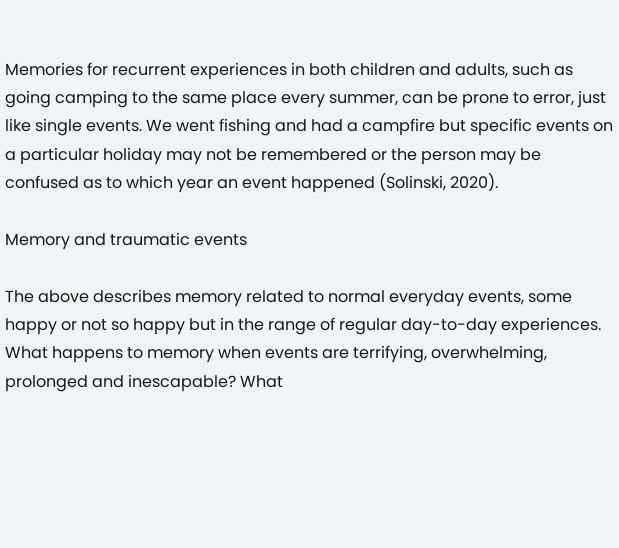Memories for recurrent experiences in both children and adults, such as going camping to the same place every summer, can be prone to error, just like single events. We went fishing and had a campfire but specific events on a particular holiday may not be remembered or the person may be confused as to which year an event happened (Solinski, 2020).

Memory and traumatic events

The above describes memory related to normal everyday events, some happy or not so happy but in the range of regular day-to-day experiences. What happens to memory when events are terrifying, overwhelming, prolonged and inescapable? What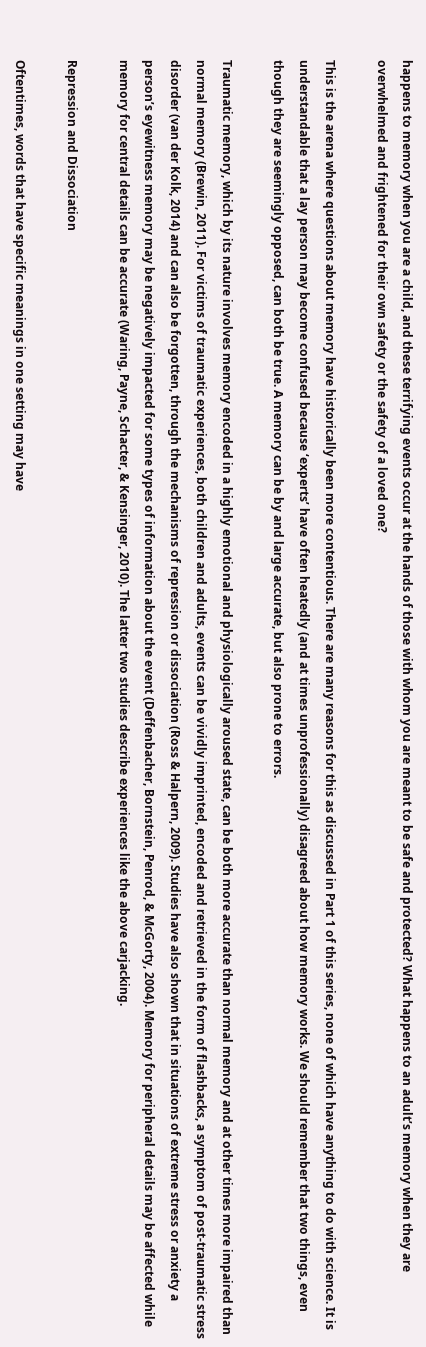happens to memory when you are a child, and these terrifying events occur at the hands of those with whom you are meant to be safe and protected? What happens to an adult’s memory when they are overwhelmed and frightened for their own safety or the safety of a loved one?

This is the arena where questions about memory have historically been more contentious. There are many reasons for this as discussed in Part 1 of this series, none of which have anything to do with science. It is understandable that a lay person may become confused because ‘experts’ have often heatedly (and at times unprofessionally) disagreed about how memory works. We should remember that two things, even though they are seemingly opposed, can both be true. A memory can be by and large accurate, but also prone to errors.

Traumatic memory, which by its nature involves memory encoded in a highly emotional and physiologically aroused state, can be both more accurate than normal memory and at other times more impaired than normal memory (Brewin, 2011). For victims of traumatic experiences, both children and adults, events can be vividly imprinted, encoded and retrieved in the form of flashbacks, a symptom of post-traumatic stress disorder (van der Kolk, 2014) and can also be forgotten, through the mechanisms of repression or dissociation (Ross & Halpern, 2009). Studies have also shown that in situations of extreme stress or anxiety a person’s eyewitness memory may be negatively impacted for some types of information about the event (Deffenbacher, Bornstein, Penrod, & McGorty, 2004). Memory for peripheral details may be affected while memory for central details can be accurate (Waring, Payne, Schacter, & Kensinger, 2010). The latter two studies describe experiences like the above carjacking.

Repression and Dissociation

Oftentimes, words that have specific meanings in one setting may have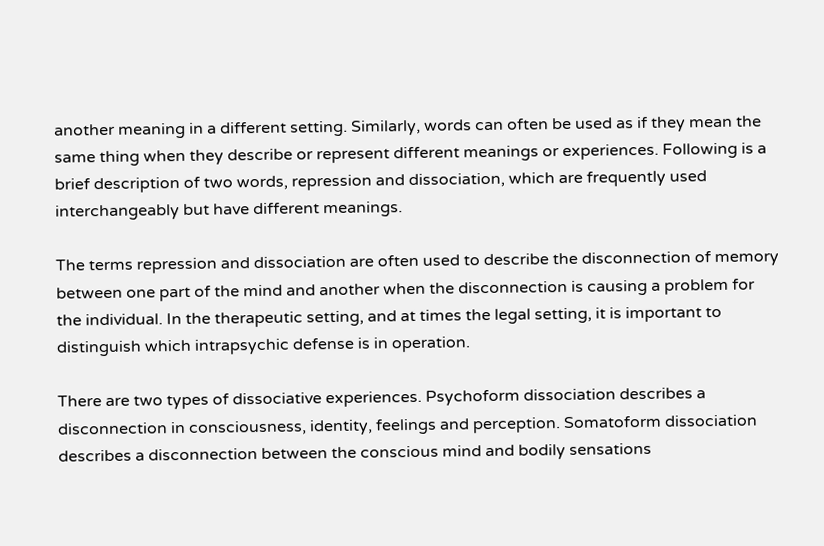another meaning in a different setting. Similarly, words can often be used as if they mean the same thing when they describe or represent different meanings or experiences. Following is a brief description of two words, repression and dissociation, which are frequently used interchangeably but have different meanings.

The terms repression and dissociation are often used to describe the disconnection of memory between one part of the mind and another when the disconnection is causing a problem for the individual. In the therapeutic setting, and at times the legal setting, it is important to distinguish which intrapsychic defense is in operation.

There are two types of dissociative experiences. Psychoform dissociation describes a disconnection in consciousness, identity, feelings and perception. Somatoform dissociation describes a disconnection between the conscious mind and bodily sensations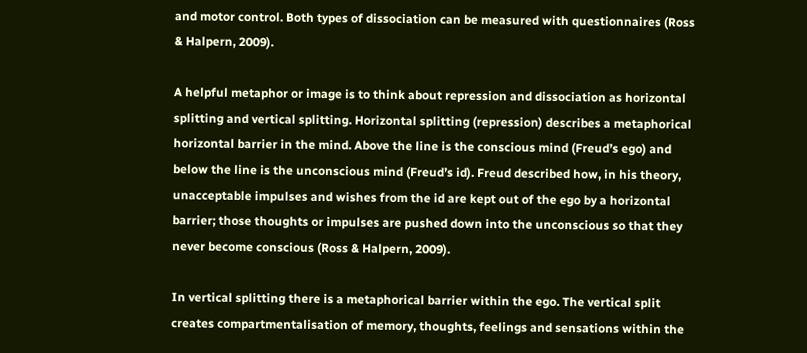and motor control. Both types of dissociation can be measured with questionnaires (Ross & Halpern, 2009).

A helpful metaphor or image is to think about repression and dissociation as horizontal splitting and vertical splitting. Horizontal splitting (repression) describes a metaphorical horizontal barrier in the mind. Above the line is the conscious mind (Freud’s ego) and below the line is the unconscious mind (Freud’s id). Freud described how, in his theory, unacceptable impulses and wishes from the id are kept out of the ego by a horizontal barrier; those thoughts or impulses are pushed down into the unconscious so that they never become conscious (Ross & Halpern, 2009).

In vertical splitting there is a metaphorical barrier within the ego. The vertical split creates compartmentalisation of memory, thoughts, feelings and sensations within the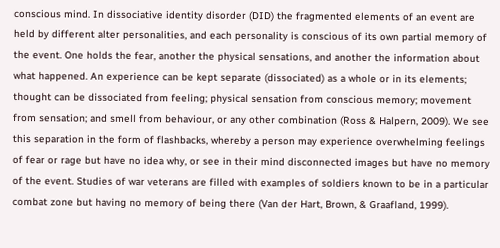conscious mind. In dissociative identity disorder (DID) the fragmented elements of an event are held by different alter personalities, and each personality is conscious of its own partial memory of the event. One holds the fear, another the physical sensations, and another the information about what happened. An experience can be kept separate (dissociated) as a whole or in its elements; thought can be dissociated from feeling; physical sensation from conscious memory; movement from sensation; and smell from behaviour, or any other combination (Ross & Halpern, 2009). We see this separation in the form of flashbacks, whereby a person may experience overwhelming feelings of fear or rage but have no idea why, or see in their mind disconnected images but have no memory of the event. Studies of war veterans are filled with examples of soldiers known to be in a particular combat zone but having no memory of being there (Van der Hart, Brown, & Graafland, 1999).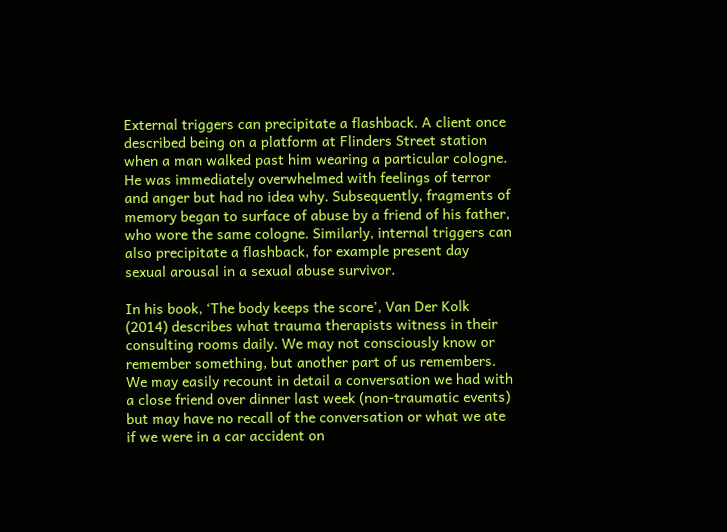External triggers can precipitate a flashback. A client once described being on a platform at Flinders Street station when a man walked past him wearing a particular cologne. He was immediately overwhelmed with feelings of terror and anger but had no idea why. Subsequently, fragments of memory began to surface of abuse by a friend of his father, who wore the same cologne. Similarly, internal triggers can also precipitate a flashback, for example present day sexual arousal in a sexual abuse survivor.

In his book, ‘The body keeps the score’, Van Der Kolk (2014) describes what trauma therapists witness in their consulting rooms daily. We may not consciously know or remember something, but another part of us remembers. We may easily recount in detail a conversation we had with a close friend over dinner last week (non-traumatic events) but may have no recall of the conversation or what we ate if we were in a car accident on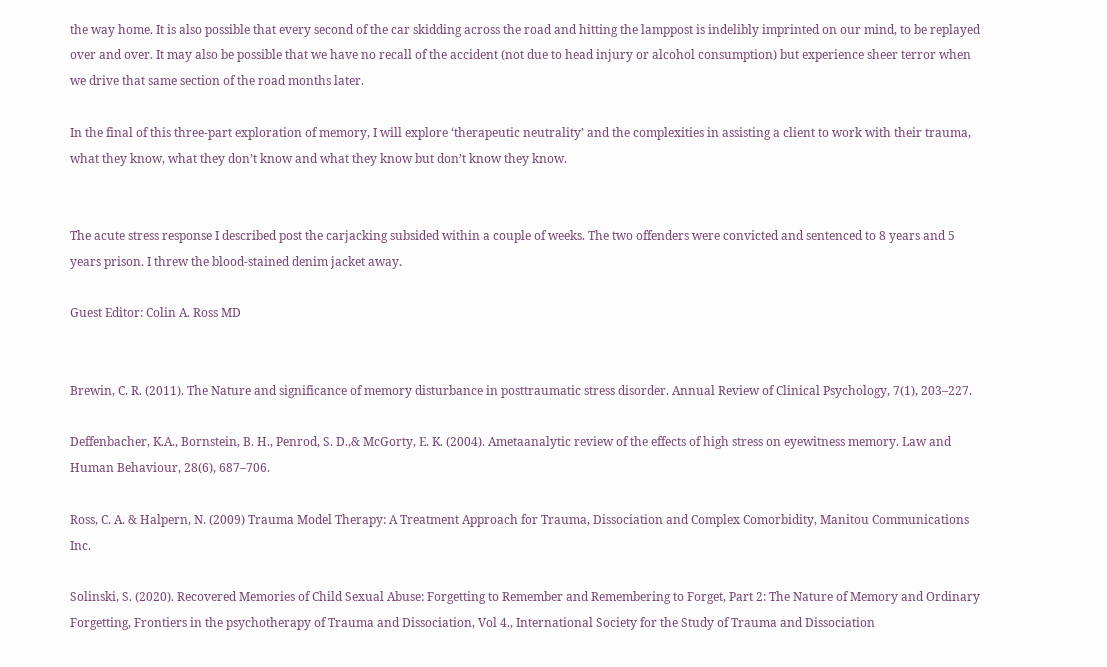the way home. It is also possible that every second of the car skidding across the road and hitting the lamppost is indelibly imprinted on our mind, to be replayed over and over. It may also be possible that we have no recall of the accident (not due to head injury or alcohol consumption) but experience sheer terror when we drive that same section of the road months later.

In the final of this three-part exploration of memory, I will explore ‘therapeutic neutrality’ and the complexities in assisting a client to work with their trauma, what they know, what they don’t know and what they know but don’t know they know.


The acute stress response I described post the carjacking subsided within a couple of weeks. The two offenders were convicted and sentenced to 8 years and 5 years prison. I threw the blood-stained denim jacket away.

Guest Editor: Colin A. Ross MD


Brewin, C. R. (2011). The Nature and significance of memory disturbance in posttraumatic stress disorder. Annual Review of Clinical Psychology, 7(1), 203–227.

Deffenbacher, K.A., Bornstein, B. H., Penrod, S. D.,& McGorty, E. K. (2004). Ametaanalytic review of the effects of high stress on eyewitness memory. Law and Human Behaviour, 28(6), 687–706.

Ross, C. A. & Halpern, N. (2009) Trauma Model Therapy: A Treatment Approach for Trauma, Dissociation and Complex Comorbidity, Manitou Communications Inc.

Solinski, S. (2020). Recovered Memories of Child Sexual Abuse: Forgetting to Remember and Remembering to Forget, Part 2: The Nature of Memory and Ordinary Forgetting, Frontiers in the psychotherapy of Trauma and Dissociation, Vol 4., International Society for the Study of Trauma and Dissociation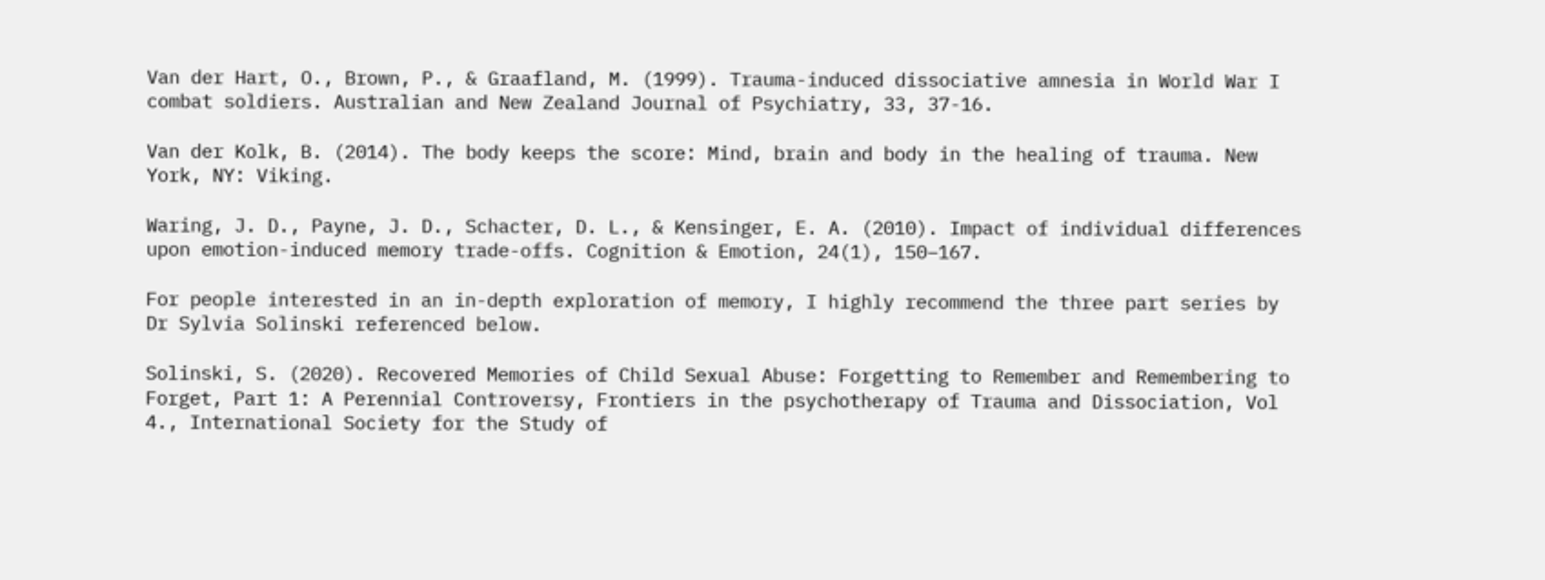Van der Hart, O., Brown, P., & Graafland, M. (1999). Trauma-induced dissociative amnesia in World War I combat soldiers. Australian and New Zealand Journal of Psychiatry, 33, 37-16.

Van der Kolk, B. (2014). The body keeps the score: Mind, brain and body in the healing of trauma. New York, NY: Viking.

Waring, J. D., Payne, J. D., Schacter, D. L., & Kensinger, E. A. (2010). Impact of individual differences upon emotion-induced memory trade-offs. Cognition & Emotion, 24(1), 150–167.

For people interested in an in-depth exploration of memory, I highly recommend the three part series by Dr Sylvia Solinski referenced below.

Solinski, S. (2020). Recovered Memories of Child Sexual Abuse: Forgetting to Remember and Remembering to Forget, Part 1: A Perennial Controversy, Frontiers in the psychotherapy of Trauma and Dissociation, Vol 4., International Society for the Study of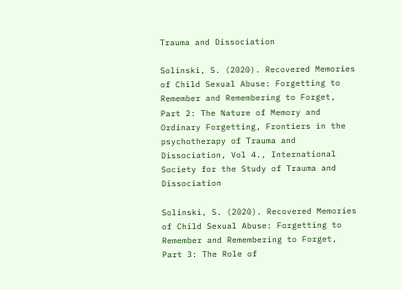Trauma and Dissociation

Solinski, S. (2020). Recovered Memories of Child Sexual Abuse: Forgetting to Remember and Remembering to Forget, Part 2: The Nature of Memory and Ordinary Forgetting, Frontiers in the psychotherapy of Trauma and Dissociation, Vol 4., International Society for the Study of Trauma and Dissociation

Solinski, S. (2020). Recovered Memories of Child Sexual Abuse: Forgetting to Remember and Remembering to Forget, Part 3: The Role of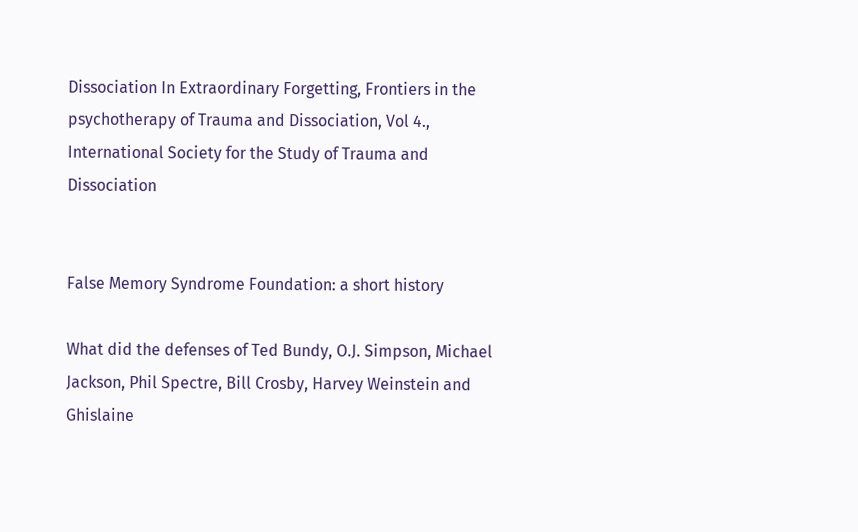Dissociation In Extraordinary Forgetting, Frontiers in the psychotherapy of Trauma and Dissociation, Vol 4., International Society for the Study of Trauma and Dissociation


False Memory Syndrome Foundation: a short history

What did the defenses of Ted Bundy, O.J. Simpson, Michael Jackson, Phil Spectre, Bill Crosby, Harvey Weinstein and Ghislaine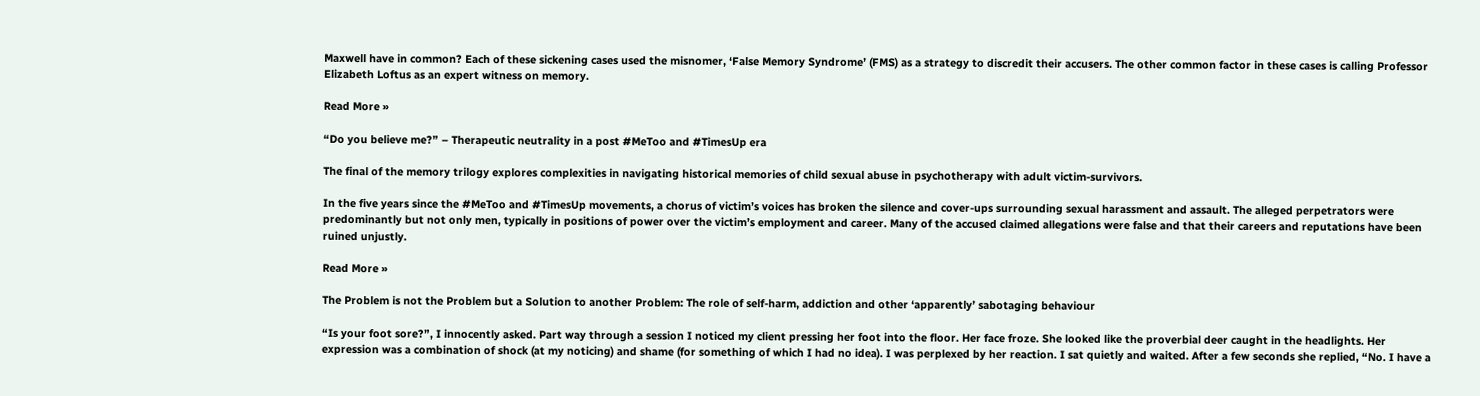Maxwell have in common? Each of these sickening cases used the misnomer, ‘False Memory Syndrome’ (FMS) as a strategy to discredit their accusers. The other common factor in these cases is calling Professor Elizabeth Loftus as an expert witness on memory.

Read More »

“Do you believe me?” – Therapeutic neutrality in a post #MeToo and #TimesUp era

The final of the memory trilogy explores complexities in navigating historical memories of child sexual abuse in psychotherapy with adult victim-survivors.

In the five years since the #MeToo and #TimesUp movements, a chorus of victim’s voices has broken the silence and cover-ups surrounding sexual harassment and assault. The alleged perpetrators were predominantly but not only men, typically in positions of power over the victim’s employment and career. Many of the accused claimed allegations were false and that their careers and reputations have been ruined unjustly.

Read More »

The Problem is not the Problem but a Solution to another Problem: The role of self-harm, addiction and other ‘apparently’ sabotaging behaviour

“Is your foot sore?”, I innocently asked. Part way through a session I noticed my client pressing her foot into the floor. Her face froze. She looked like the proverbial deer caught in the headlights. Her expression was a combination of shock (at my noticing) and shame (for something of which I had no idea). I was perplexed by her reaction. I sat quietly and waited. After a few seconds she replied, “No. I have a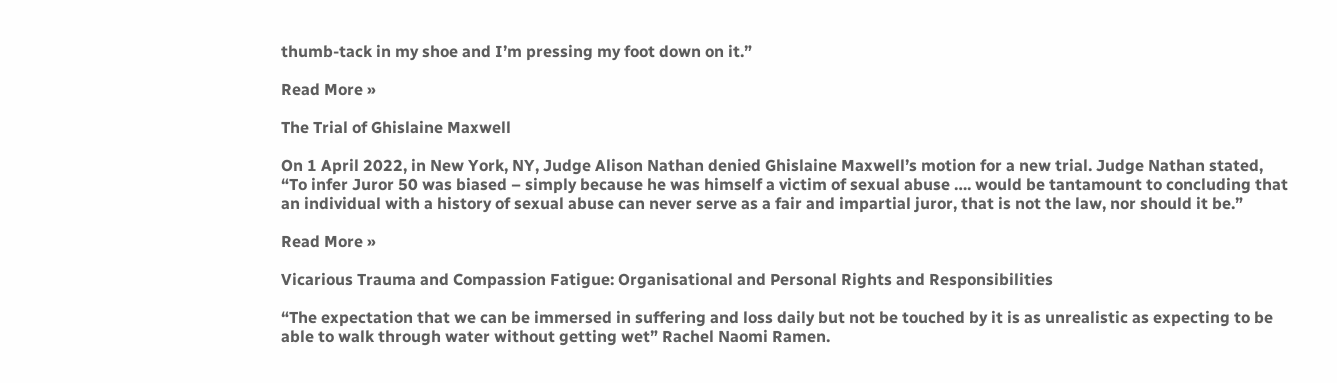thumb-tack in my shoe and I’m pressing my foot down on it.”

Read More »

The Trial of Ghislaine Maxwell

On 1 April 2022, in New York, NY, Judge Alison Nathan denied Ghislaine Maxwell’s motion for a new trial. Judge Nathan stated, “To infer Juror 50 was biased – simply because he was himself a victim of sexual abuse …. would be tantamount to concluding that an individual with a history of sexual abuse can never serve as a fair and impartial juror, that is not the law, nor should it be.”

Read More »

Vicarious Trauma and Compassion Fatigue: Organisational and Personal Rights and Responsibilities

“The expectation that we can be immersed in suffering and loss daily but not be touched by it is as unrealistic as expecting to be able to walk through water without getting wet” Rachel Naomi Ramen.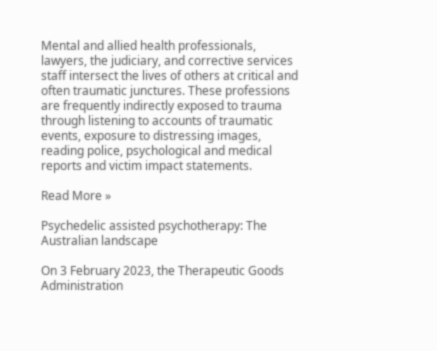Mental and allied health professionals, lawyers, the judiciary, and corrective services staff intersect the lives of others at critical and often traumatic junctures. These professions are frequently indirectly exposed to trauma through listening to accounts of traumatic events, exposure to distressing images, reading police, psychological and medical reports and victim impact statements.

Read More »

Psychedelic assisted psychotherapy: The Australian landscape

On 3 February 2023, the Therapeutic Goods Administration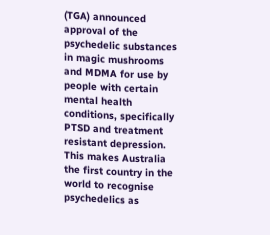(TGA) announced approval of the psychedelic substances in magic mushrooms and MDMA for use by people with certain mental health conditions, specifically PTSD and treatment resistant depression. This makes Australia the first country in the world to recognise psychedelics as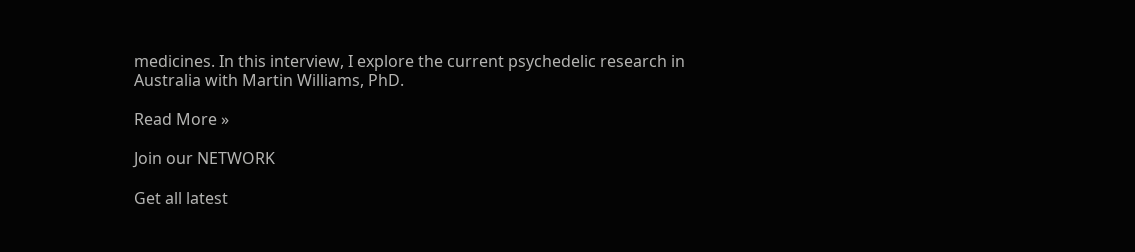medicines. In this interview, I explore the current psychedelic research in Australia with Martin Williams, PhD.

Read More »

Join our NETWORK

Get all latest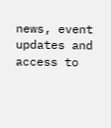news, event updates and access to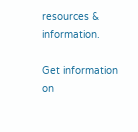resources & information.

Get information on